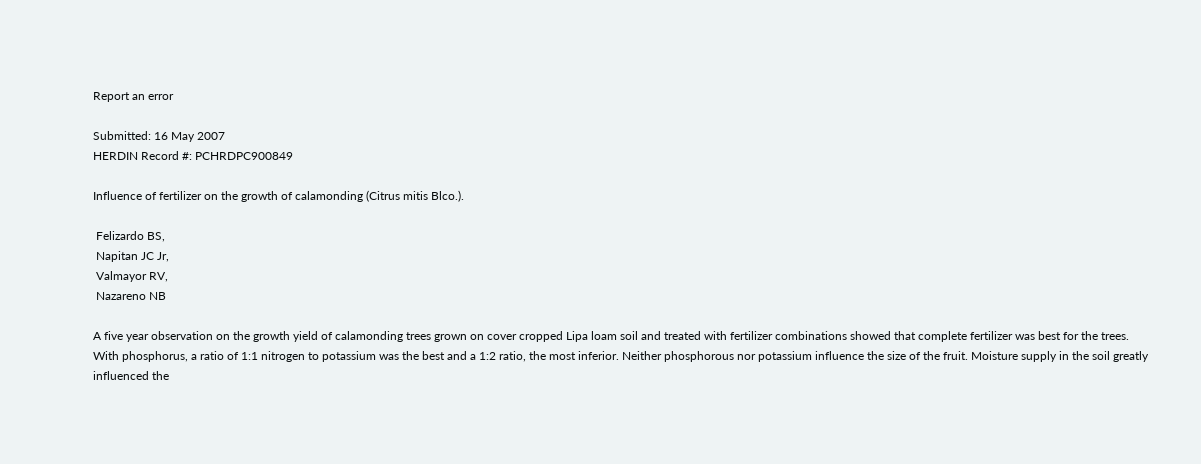Report an error

Submitted: 16 May 2007
HERDIN Record #: PCHRDPC900849

Influence of fertilizer on the growth of calamonding (Citrus mitis Blco.).

 Felizardo BS,
 Napitan JC Jr,
 Valmayor RV,
 Nazareno NB

A five year observation on the growth yield of calamonding trees grown on cover cropped Lipa loam soil and treated with fertilizer combinations showed that complete fertilizer was best for the trees. With phosphorus, a ratio of 1:1 nitrogen to potassium was the best and a 1:2 ratio, the most inferior. Neither phosphorous nor potassium influence the size of the fruit. Moisture supply in the soil greatly influenced the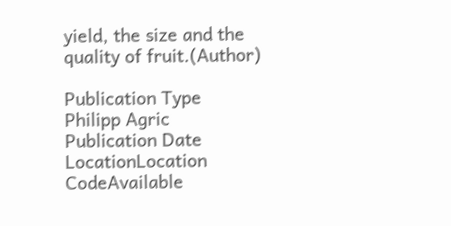yield, the size and the quality of fruit.(Author)

Publication Type
Philipp Agric
Publication Date
LocationLocation CodeAvailable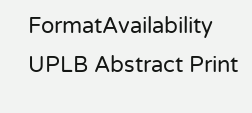FormatAvailability
UPLB Abstract Print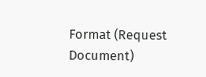Format (Request Document)